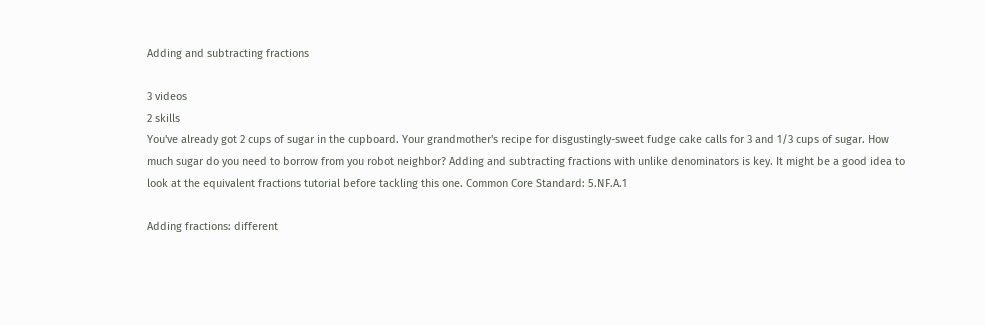Adding and subtracting fractions

3 videos
2 skills
You've already got 2 cups of sugar in the cupboard. Your grandmother's recipe for disgustingly-sweet fudge cake calls for 3 and 1/3 cups of sugar. How much sugar do you need to borrow from you robot neighbor? Adding and subtracting fractions with unlike denominators is key. It might be a good idea to look at the equivalent fractions tutorial before tackling this one. Common Core Standard: 5.NF.A.1

Adding fractions: different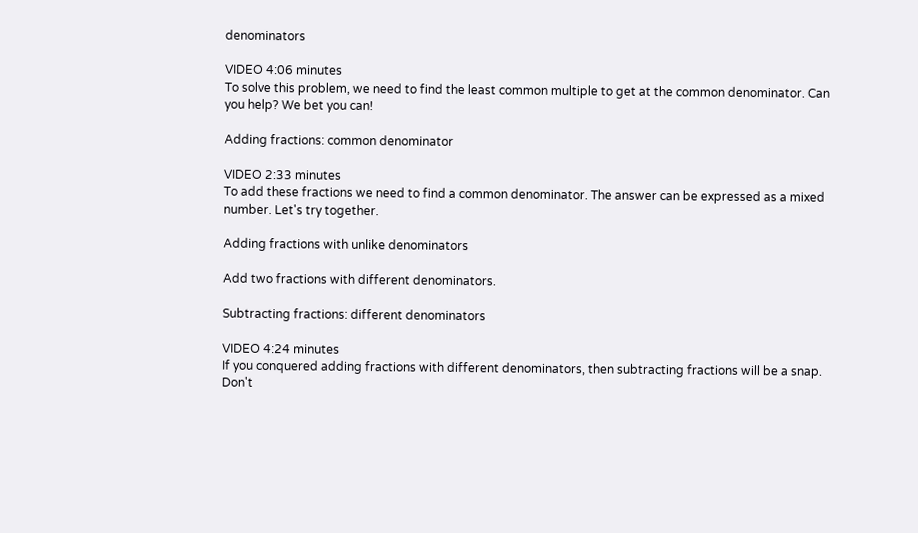denominators

VIDEO 4:06 minutes
To solve this problem, we need to find the least common multiple to get at the common denominator. Can you help? We bet you can!

Adding fractions: common denominator

VIDEO 2:33 minutes
To add these fractions we need to find a common denominator. The answer can be expressed as a mixed number. Let's try together.

Adding fractions with unlike denominators

Add two fractions with different denominators.

Subtracting fractions: different denominators

VIDEO 4:24 minutes
If you conquered adding fractions with different denominators, then subtracting fractions will be a snap. Don't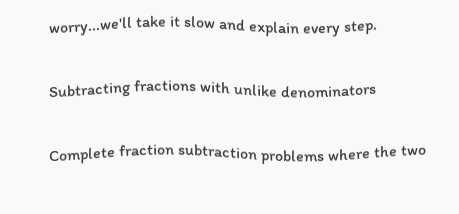worry...we'll take it slow and explain every step.

Subtracting fractions with unlike denominators

Complete fraction subtraction problems where the two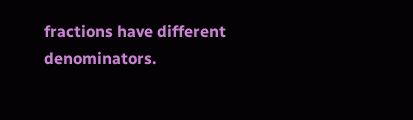fractions have different denominators.